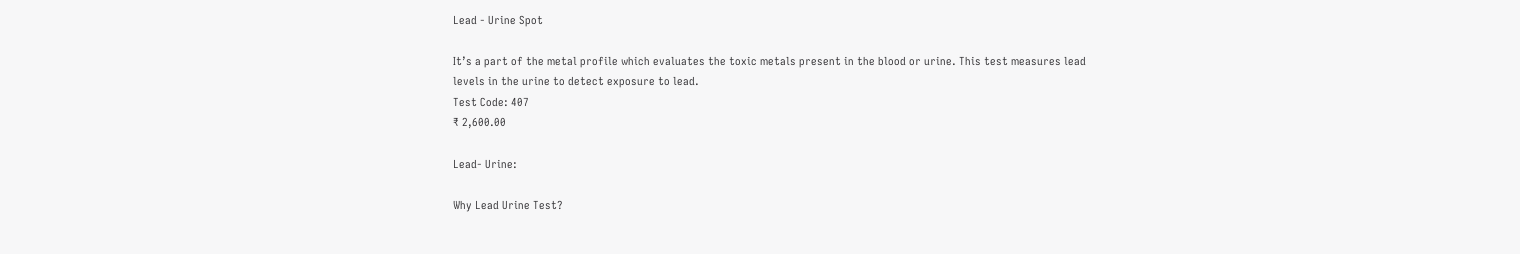Lead - Urine Spot

It’s a part of the metal profile which evaluates the toxic metals present in the blood or urine. This test measures lead levels in the urine to detect exposure to lead.
Test Code: 407
₹ 2,600.00

Lead- Urine:

Why Lead Urine Test?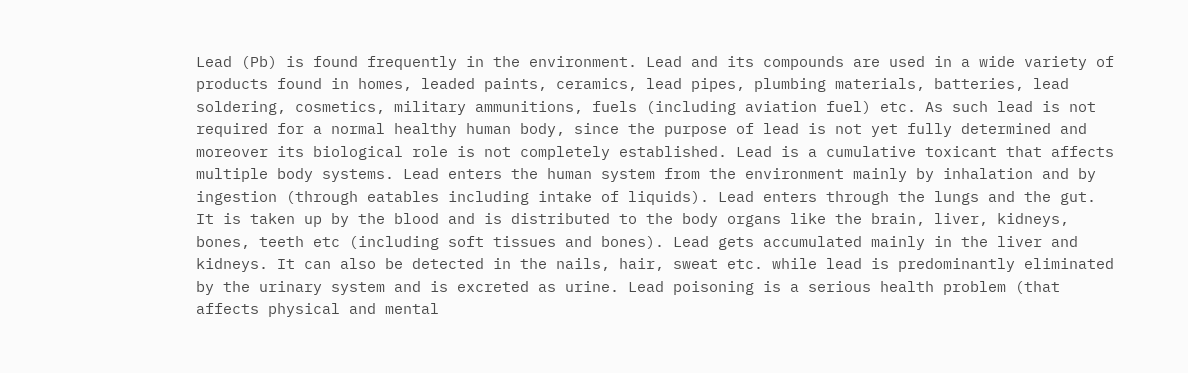Lead (Pb) is found frequently in the environment. Lead and its compounds are used in a wide variety of products found in homes, leaded paints, ceramics, lead pipes, plumbing materials, batteries, lead soldering, cosmetics, military ammunitions, fuels (including aviation fuel) etc. As such lead is not required for a normal healthy human body, since the purpose of lead is not yet fully determined and moreover its biological role is not completely established. Lead is a cumulative toxicant that affects multiple body systems. Lead enters the human system from the environment mainly by inhalation and by ingestion (through eatables including intake of liquids). Lead enters through the lungs and the gut. It is taken up by the blood and is distributed to the body organs like the brain, liver, kidneys, bones, teeth etc (including soft tissues and bones). Lead gets accumulated mainly in the liver and kidneys. It can also be detected in the nails, hair, sweat etc. while lead is predominantly eliminated by the urinary system and is excreted as urine. Lead poisoning is a serious health problem (that affects physical and mental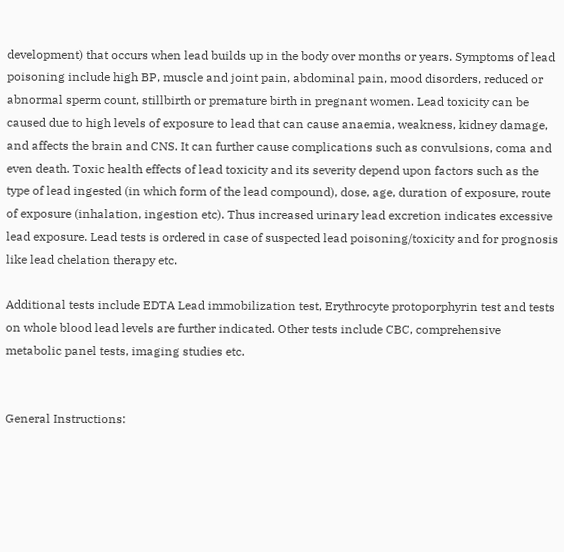development) that occurs when lead builds up in the body over months or years. Symptoms of lead poisoning include high BP, muscle and joint pain, abdominal pain, mood disorders, reduced or abnormal sperm count, stillbirth or premature birth in pregnant women. Lead toxicity can be caused due to high levels of exposure to lead that can cause anaemia, weakness, kidney damage, and affects the brain and CNS. It can further cause complications such as convulsions, coma and even death. Toxic health effects of lead toxicity and its severity depend upon factors such as the type of lead ingested (in which form of the lead compound), dose, age, duration of exposure, route of exposure (inhalation, ingestion etc). Thus increased urinary lead excretion indicates excessive lead exposure. Lead tests is ordered in case of suspected lead poisoning/toxicity and for prognosis like lead chelation therapy etc.

Additional tests include EDTA Lead immobilization test, Erythrocyte protoporphyrin test and tests on whole blood lead levels are further indicated. Other tests include CBC, comprehensive metabolic panel tests, imaging studies etc.


General Instructions: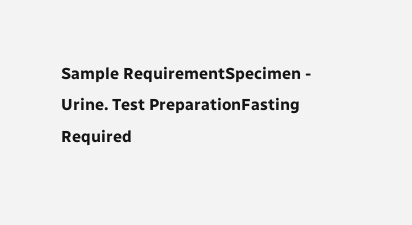Sample RequirementSpecimen - Urine. Test PreparationFasting Required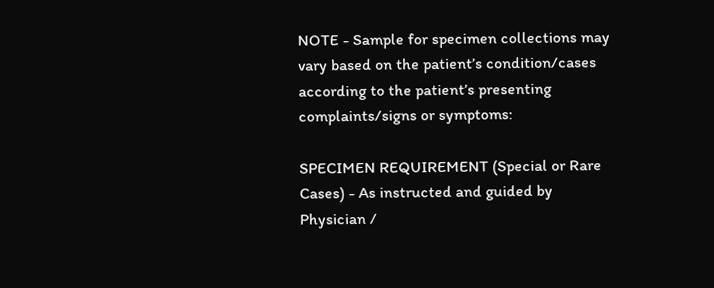NOTE - Sample for specimen collections may vary based on the patient’s condition/cases according to the patient’s presenting complaints/signs or symptoms:

SPECIMEN REQUIREMENT (Special or Rare Cases) - As instructed and guided by Physician /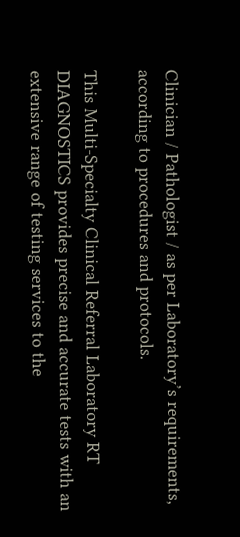Clinician / Pathologist / as per Laboratory’s requirements, according to procedures and protocols.

This Multi-Specialty Clinical Referral Laboratory RT DIAGNOSTICS provides precise and accurate tests with an extensive range of testing services to the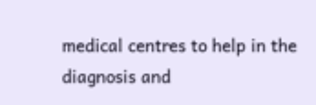medical centres to help in the diagnosis and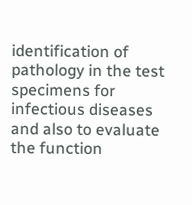identification of pathology in the test specimens for infectious diseases and also to evaluate the function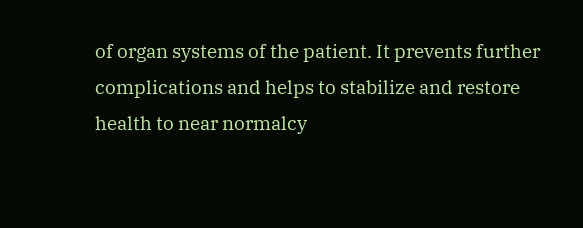of organ systems of the patient. It prevents further complications and helps to stabilize and restore health to near normalcy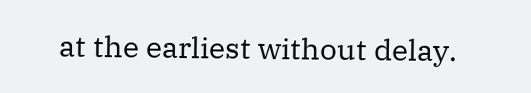at the earliest without delay.